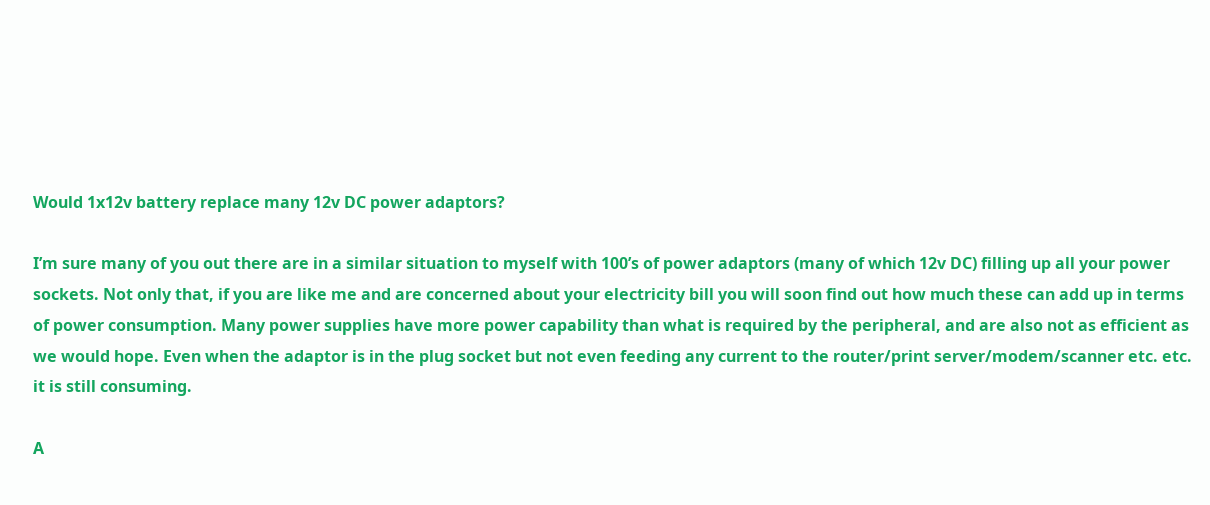Would 1x12v battery replace many 12v DC power adaptors?

I’m sure many of you out there are in a similar situation to myself with 100’s of power adaptors (many of which 12v DC) filling up all your power sockets. Not only that, if you are like me and are concerned about your electricity bill you will soon find out how much these can add up in terms of power consumption. Many power supplies have more power capability than what is required by the peripheral, and are also not as efficient as we would hope. Even when the adaptor is in the plug socket but not even feeding any current to the router/print server/modem/scanner etc. etc. it is still consuming.

A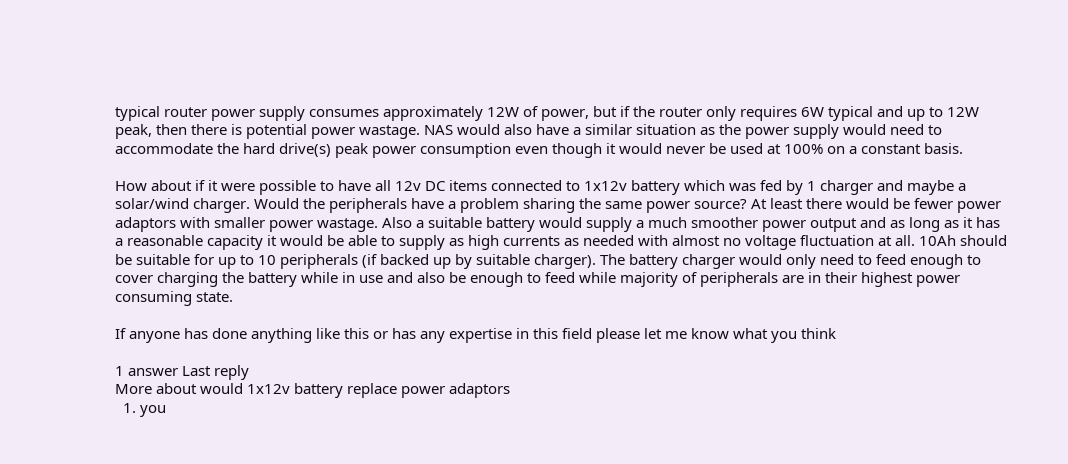typical router power supply consumes approximately 12W of power, but if the router only requires 6W typical and up to 12W peak, then there is potential power wastage. NAS would also have a similar situation as the power supply would need to accommodate the hard drive(s) peak power consumption even though it would never be used at 100% on a constant basis.

How about if it were possible to have all 12v DC items connected to 1x12v battery which was fed by 1 charger and maybe a solar/wind charger. Would the peripherals have a problem sharing the same power source? At least there would be fewer power adaptors with smaller power wastage. Also a suitable battery would supply a much smoother power output and as long as it has a reasonable capacity it would be able to supply as high currents as needed with almost no voltage fluctuation at all. 10Ah should be suitable for up to 10 peripherals (if backed up by suitable charger). The battery charger would only need to feed enough to cover charging the battery while in use and also be enough to feed while majority of peripherals are in their highest power consuming state.

If anyone has done anything like this or has any expertise in this field please let me know what you think

1 answer Last reply
More about would 1x12v battery replace power adaptors
  1. you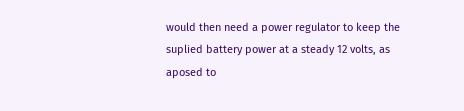would then need a power regulator to keep the suplied battery power at a steady 12 volts, as aposed to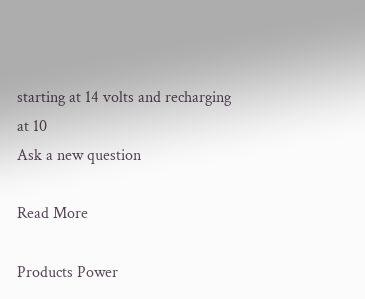starting at 14 volts and recharging at 10
Ask a new question

Read More

Products Power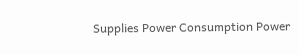Supplies Power Consumption Power